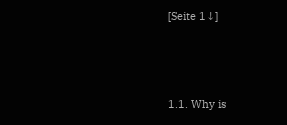[Seite 1↓]



1.1. Why is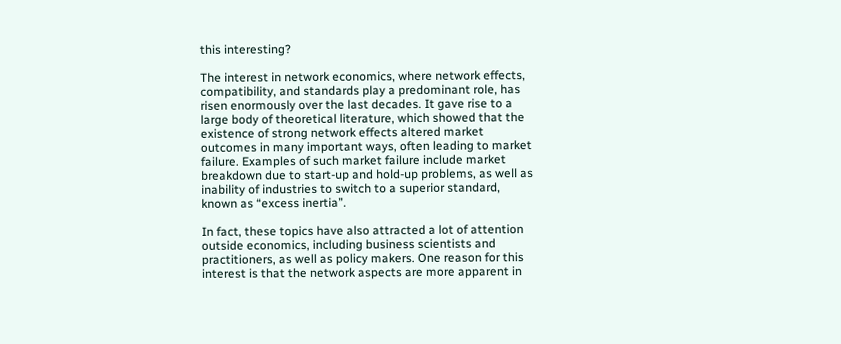this interesting?

The interest in network economics, where network effects, compatibility, and standards play a predominant role, has risen enormously over the last decades. It gave rise to a large body of theoretical literature, which showed that the existence of strong network effects altered market outcomes in many important ways, often leading to market failure. Examples of such market failure include market breakdown due to start-up and hold-up problems, as well as inability of industries to switch to a superior standard, known as “excess inertia”.

In fact, these topics have also attracted a lot of attention outside economics, including business scientists and practitioners, as well as policy makers. One reason for this interest is that the network aspects are more apparent in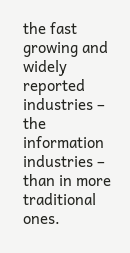the fast growing and widely reported industries – the information industries – than in more traditional ones.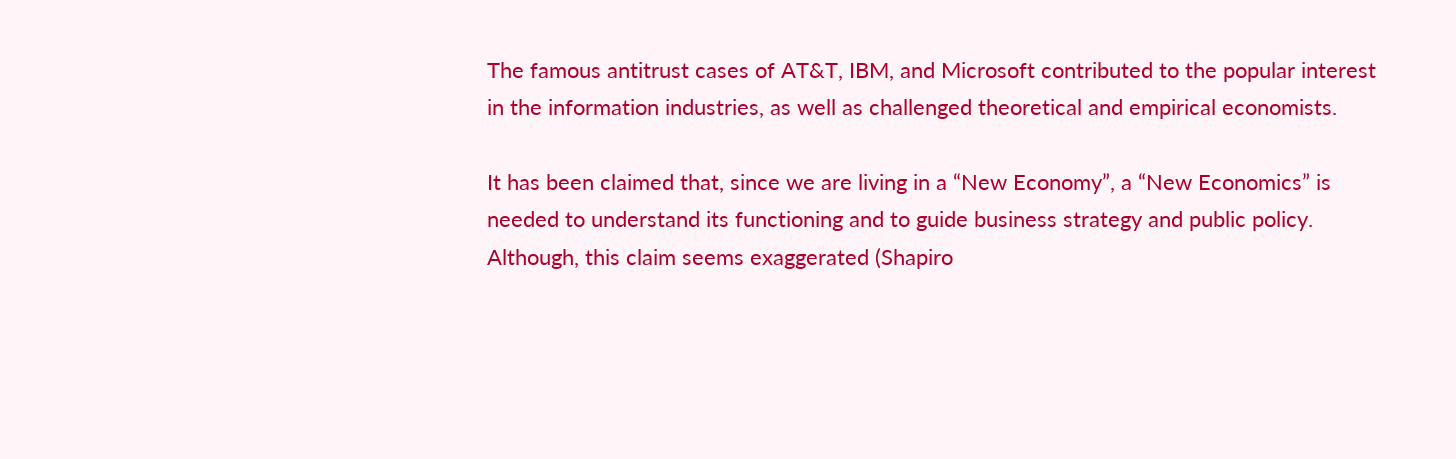The famous antitrust cases of AT&T, IBM, and Microsoft contributed to the popular interest in the information industries, as well as challenged theoretical and empirical economists.

It has been claimed that, since we are living in a “New Economy”, a “New Economics” is needed to understand its functioning and to guide business strategy and public policy. Although, this claim seems exaggerated (Shapiro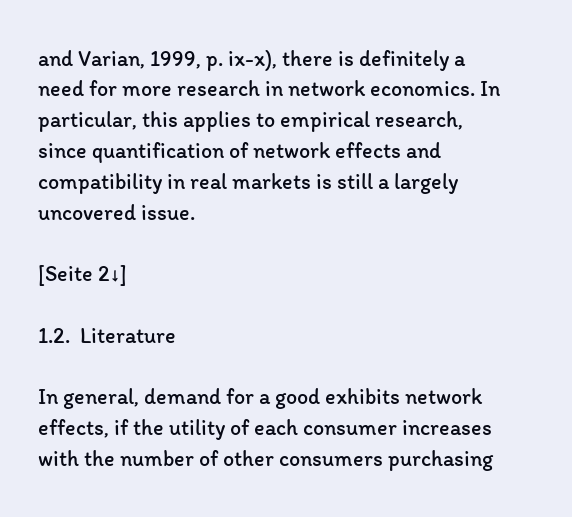and Varian, 1999, p. ix-x), there is definitely a need for more research in network economics. In particular, this applies to empirical research, since quantification of network effects and compatibility in real markets is still a largely uncovered issue.

[Seite 2↓]

1.2.  Literature

In general, demand for a good exhibits network effects, if the utility of each consumer increases with the number of other consumers purchasing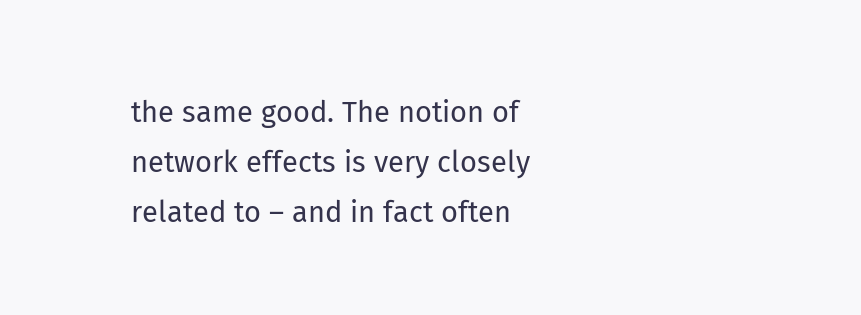the same good. The notion of network effects is very closely related to – and in fact often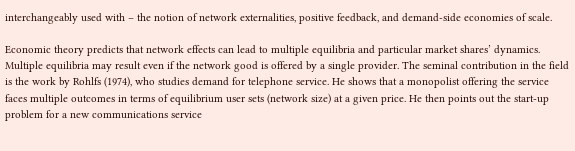interchangeably used with – the notion of network externalities, positive feedback, and demand-side economies of scale.

Economic theory predicts that network effects can lead to multiple equilibria and particular market shares’ dynamics. Multiple equilibria may result even if the network good is offered by a single provider. The seminal contribution in the field is the work by Rohlfs (1974), who studies demand for telephone service. He shows that a monopolist offering the service faces multiple outcomes in terms of equilibrium user sets (network size) at a given price. He then points out the start-up problem for a new communications service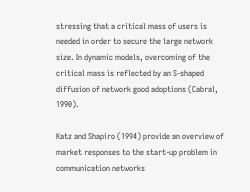stressing that a critical mass of users is needed in order to secure the large network size. In dynamic models, overcoming of the critical mass is reflected by an S-shaped diffusion of network good adoptions (Cabral, 1990).

Katz and Shapiro (1994) provide an overview of market responses to the start-up problem in communication networks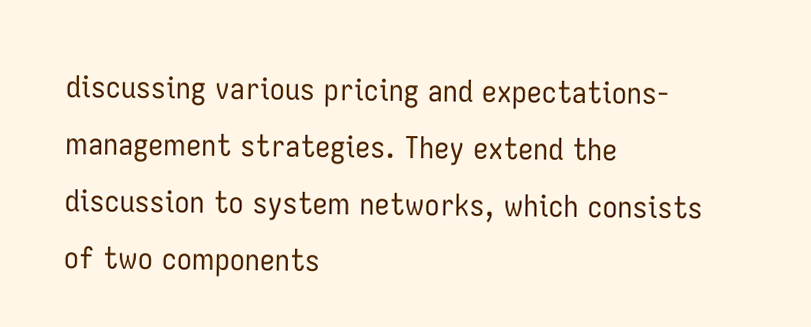discussing various pricing and expectations-management strategies. They extend the discussion to system networks, which consists of two components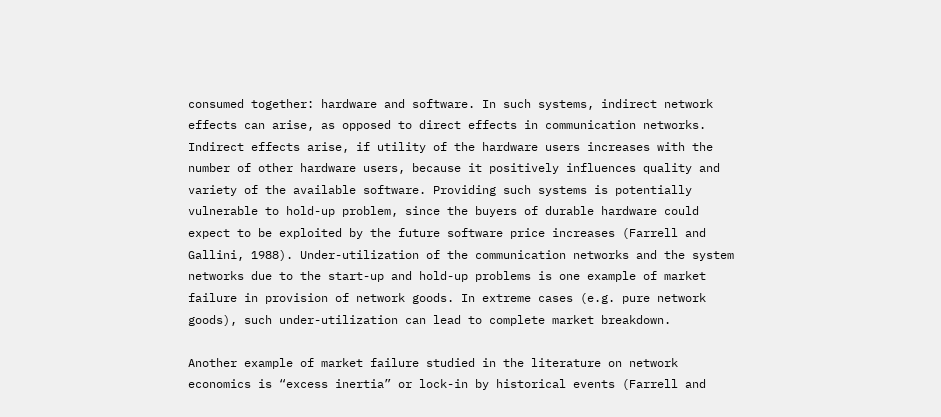consumed together: hardware and software. In such systems, indirect network effects can arise, as opposed to direct effects in communication networks. Indirect effects arise, if utility of the hardware users increases with the number of other hardware users, because it positively influences quality and variety of the available software. Providing such systems is potentially vulnerable to hold-up problem, since the buyers of durable hardware could expect to be exploited by the future software price increases (Farrell and Gallini, 1988). Under-utilization of the communication networks and the system networks due to the start-up and hold-up problems is one example of market failure in provision of network goods. In extreme cases (e.g. pure network goods), such under-utilization can lead to complete market breakdown.

Another example of market failure studied in the literature on network economics is “excess inertia” or lock-in by historical events (Farrell and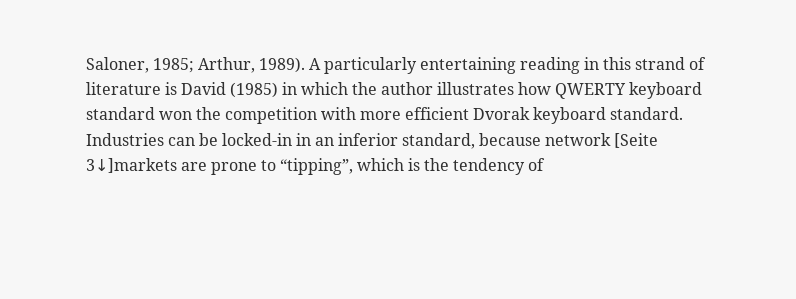Saloner, 1985; Arthur, 1989). A particularly entertaining reading in this strand of literature is David (1985) in which the author illustrates how QWERTY keyboard standard won the competition with more efficient Dvorak keyboard standard. Industries can be locked-in in an inferior standard, because network [Seite 3↓]markets are prone to “tipping”, which is the tendency of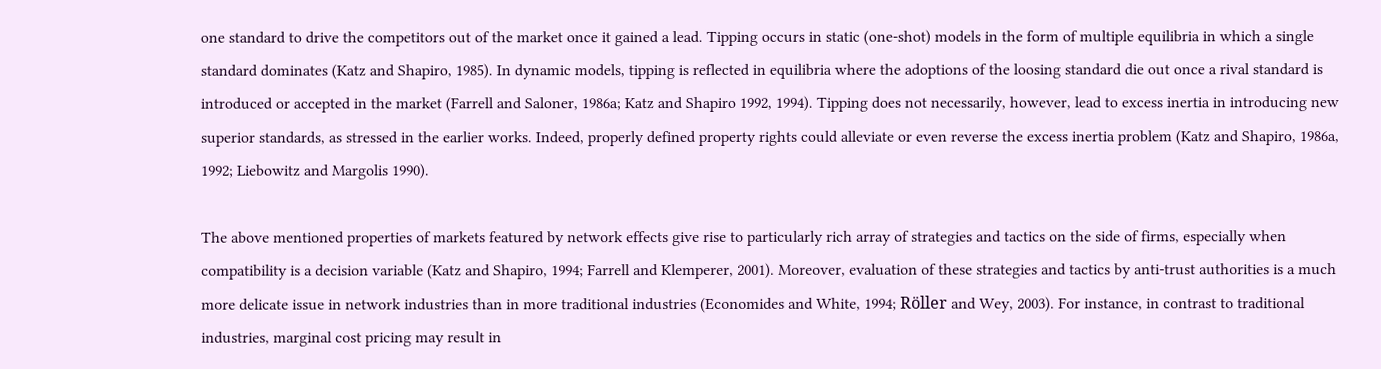one standard to drive the competitors out of the market once it gained a lead. Tipping occurs in static (one-shot) models in the form of multiple equilibria in which a single standard dominates (Katz and Shapiro, 1985). In dynamic models, tipping is reflected in equilibria where the adoptions of the loosing standard die out once a rival standard is introduced or accepted in the market (Farrell and Saloner, 1986a; Katz and Shapiro 1992, 1994). Tipping does not necessarily, however, lead to excess inertia in introducing new superior standards, as stressed in the earlier works. Indeed, properly defined property rights could alleviate or even reverse the excess inertia problem (Katz and Shapiro, 1986a, 1992; Liebowitz and Margolis 1990).

The above mentioned properties of markets featured by network effects give rise to particularly rich array of strategies and tactics on the side of firms, especially when compatibility is a decision variable (Katz and Shapiro, 1994; Farrell and Klemperer, 2001). Moreover, evaluation of these strategies and tactics by anti-trust authorities is a much more delicate issue in network industries than in more traditional industries (Economides and White, 1994; Röller and Wey, 2003). For instance, in contrast to traditional industries, marginal cost pricing may result in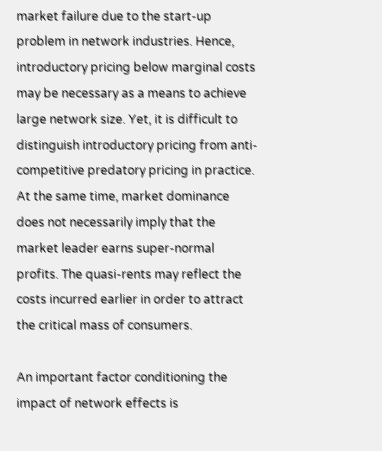market failure due to the start-up problem in network industries. Hence, introductory pricing below marginal costs may be necessary as a means to achieve large network size. Yet, it is difficult to distinguish introductory pricing from anti-competitive predatory pricing in practice. At the same time, market dominance does not necessarily imply that the market leader earns super-normal profits. The quasi-rents may reflect the costs incurred earlier in order to attract the critical mass of consumers.

An important factor conditioning the impact of network effects is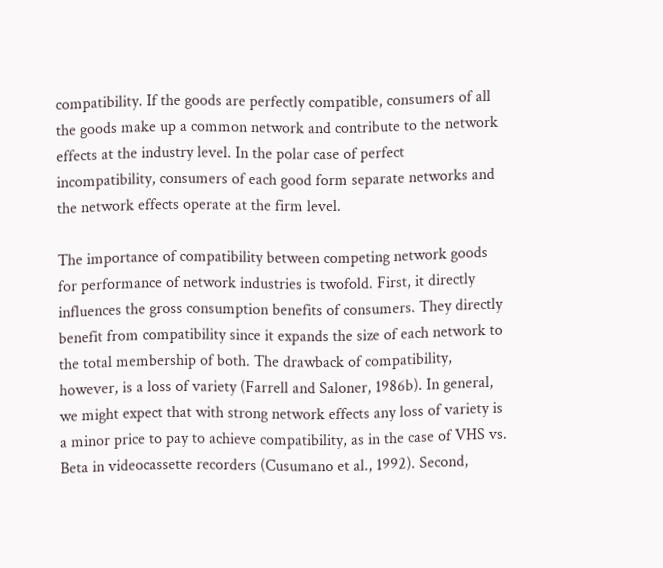compatibility. If the goods are perfectly compatible, consumers of all the goods make up a common network and contribute to the network effects at the industry level. In the polar case of perfect incompatibility, consumers of each good form separate networks and the network effects operate at the firm level.

The importance of compatibility between competing network goods for performance of network industries is twofold. First, it directly influences the gross consumption benefits of consumers. They directly benefit from compatibility since it expands the size of each network to the total membership of both. The drawback of compatibility, however, is a loss of variety (Farrell and Saloner, 1986b). In general, we might expect that with strong network effects any loss of variety is a minor price to pay to achieve compatibility, as in the case of VHS vs. Beta in videocassette recorders (Cusumano et al., 1992). Second,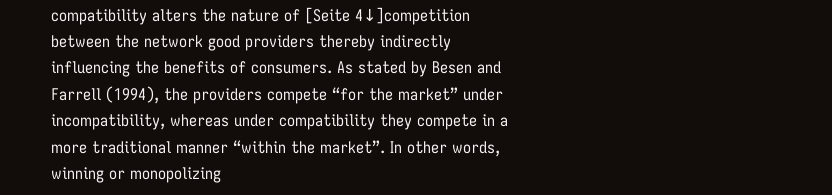compatibility alters the nature of [Seite 4↓]competition between the network good providers thereby indirectly influencing the benefits of consumers. As stated by Besen and Farrell (1994), the providers compete “for the market” under incompatibility, whereas under compatibility they compete in a more traditional manner “within the market”. In other words, winning or monopolizing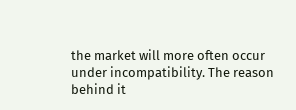the market will more often occur under incompatibility. The reason behind it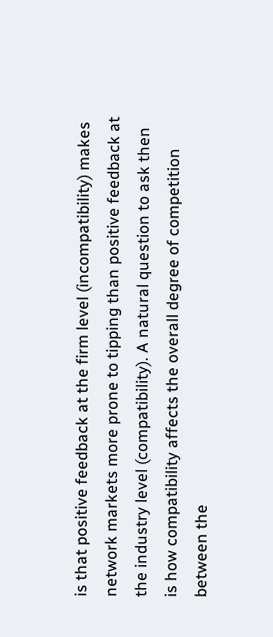is that positive feedback at the firm level (incompatibility) makes network markets more prone to tipping than positive feedback at the industry level (compatibility). A natural question to ask then is how compatibility affects the overall degree of competition between the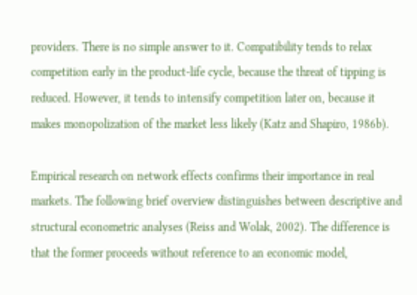providers. There is no simple answer to it. Compatibility tends to relax competition early in the product-life cycle, because the threat of tipping is reduced. However, it tends to intensify competition later on, because it makes monopolization of the market less likely (Katz and Shapiro, 1986b).

Empirical research on network effects confirms their importance in real markets. The following brief overview distinguishes between descriptive and structural econometric analyses (Reiss and Wolak, 2002). The difference is that the former proceeds without reference to an economic model,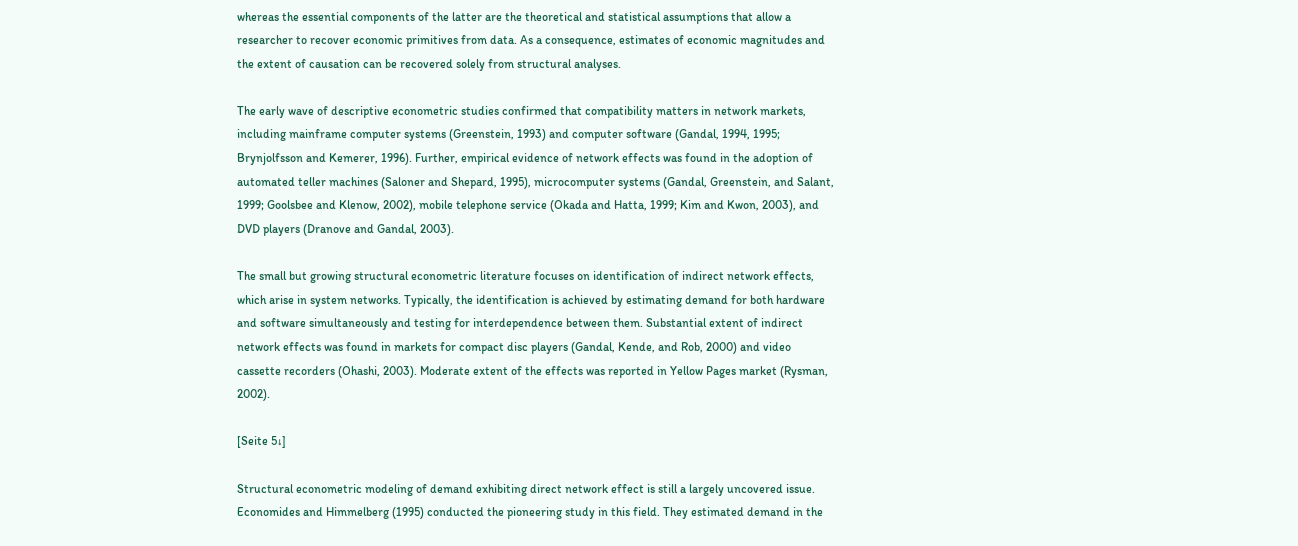whereas the essential components of the latter are the theoretical and statistical assumptions that allow a researcher to recover economic primitives from data. As a consequence, estimates of economic magnitudes and the extent of causation can be recovered solely from structural analyses.

The early wave of descriptive econometric studies confirmed that compatibility matters in network markets, including mainframe computer systems (Greenstein, 1993) and computer software (Gandal, 1994, 1995; Brynjolfsson and Kemerer, 1996). Further, empirical evidence of network effects was found in the adoption of automated teller machines (Saloner and Shepard, 1995), microcomputer systems (Gandal, Greenstein, and Salant, 1999; Goolsbee and Klenow, 2002), mobile telephone service (Okada and Hatta, 1999; Kim and Kwon, 2003), and DVD players (Dranove and Gandal, 2003).

The small but growing structural econometric literature focuses on identification of indirect network effects, which arise in system networks. Typically, the identification is achieved by estimating demand for both hardware and software simultaneously and testing for interdependence between them. Substantial extent of indirect network effects was found in markets for compact disc players (Gandal, Kende, and Rob, 2000) and video cassette recorders (Ohashi, 2003). Moderate extent of the effects was reported in Yellow Pages market (Rysman, 2002).

[Seite 5↓]

Structural econometric modeling of demand exhibiting direct network effect is still a largely uncovered issue. Economides and Himmelberg (1995) conducted the pioneering study in this field. They estimated demand in the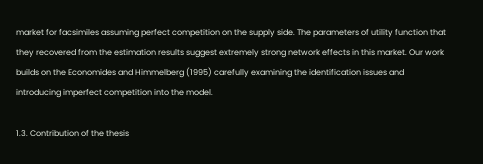market for facsimiles assuming perfect competition on the supply side. The parameters of utility function that they recovered from the estimation results suggest extremely strong network effects in this market. Our work builds on the Economides and Himmelberg (1995) carefully examining the identification issues and introducing imperfect competition into the model.

1.3. Contribution of the thesis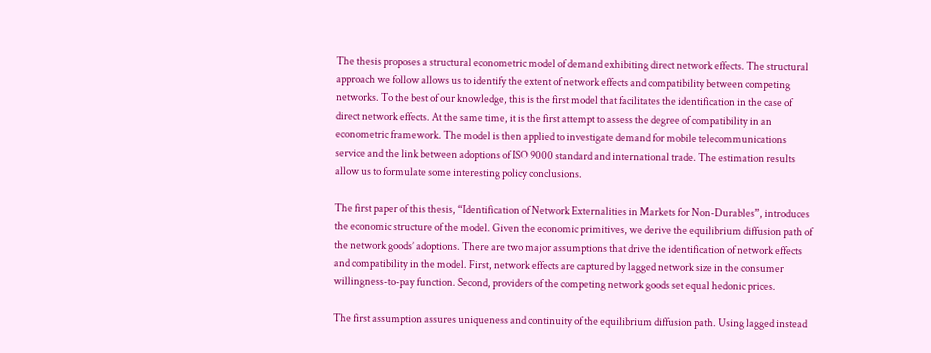The thesis proposes a structural econometric model of demand exhibiting direct network effects. The structural approach we follow allows us to identify the extent of network effects and compatibility between competing networks. To the best of our knowledge, this is the first model that facilitates the identification in the case of direct network effects. At the same time, it is the first attempt to assess the degree of compatibility in an econometric framework. The model is then applied to investigate demand for mobile telecommunications service and the link between adoptions of ISO 9000 standard and international trade. The estimation results allow us to formulate some interesting policy conclusions.

The first paper of this thesis, “Identification of Network Externalities in Markets for Non-Durables”, introduces the economic structure of the model. Given the economic primitives, we derive the equilibrium diffusion path of the network goods’ adoptions. There are two major assumptions that drive the identification of network effects and compatibility in the model. First, network effects are captured by lagged network size in the consumer willingness-to-pay function. Second, providers of the competing network goods set equal hedonic prices.

The first assumption assures uniqueness and continuity of the equilibrium diffusion path. Using lagged instead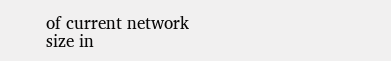of current network size in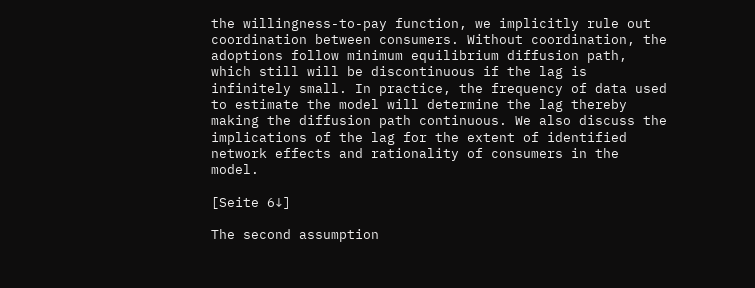the willingness-to-pay function, we implicitly rule out coordination between consumers. Without coordination, the adoptions follow minimum equilibrium diffusion path, which still will be discontinuous if the lag is infinitely small. In practice, the frequency of data used to estimate the model will determine the lag thereby making the diffusion path continuous. We also discuss the implications of the lag for the extent of identified network effects and rationality of consumers in the model.

[Seite 6↓]

The second assumption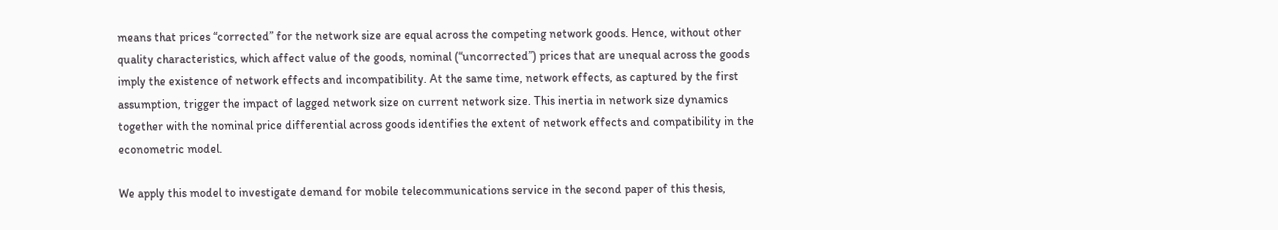means that prices “corrected” for the network size are equal across the competing network goods. Hence, without other quality characteristics, which affect value of the goods, nominal (“uncorrected”) prices that are unequal across the goods imply the existence of network effects and incompatibility. At the same time, network effects, as captured by the first assumption, trigger the impact of lagged network size on current network size. This inertia in network size dynamics together with the nominal price differential across goods identifies the extent of network effects and compatibility in the econometric model.

We apply this model to investigate demand for mobile telecommunications service in the second paper of this thesis,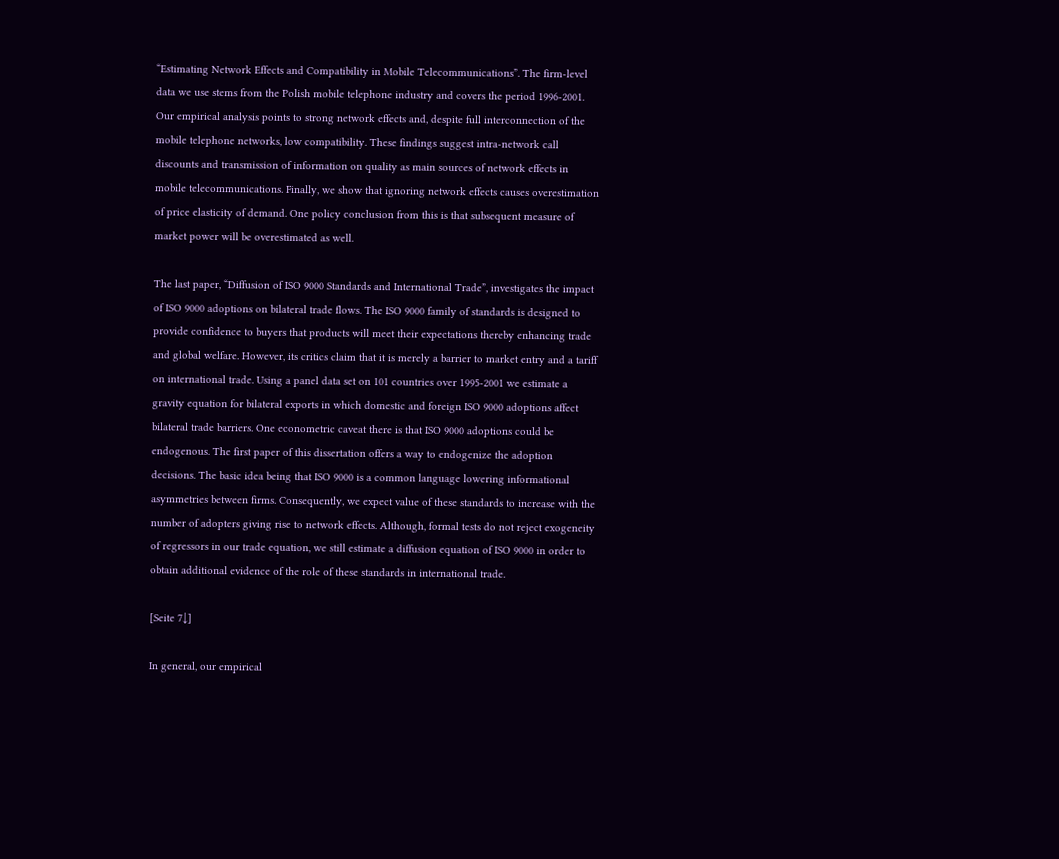“Estimating Network Effects and Compatibility in Mobile Telecommunications”. The firm-level data we use stems from the Polish mobile telephone industry and covers the period 1996-2001. Our empirical analysis points to strong network effects and, despite full interconnection of the mobile telephone networks, low compatibility. These findings suggest intra-network call discounts and transmission of information on quality as main sources of network effects in mobile telecommunications. Finally, we show that ignoring network effects causes overestimation of price elasticity of demand. One policy conclusion from this is that subsequent measure of market power will be overestimated as well.

The last paper, “Diffusion of ISO 9000 Standards and International Trade”, investigates the impact of ISO 9000 adoptions on bilateral trade flows. The ISO 9000 family of standards is designed to provide confidence to buyers that products will meet their expectations thereby enhancing trade and global welfare. However, its critics claim that it is merely a barrier to market entry and a tariff on international trade. Using a panel data set on 101 countries over 1995-2001 we estimate a gravity equation for bilateral exports in which domestic and foreign ISO 9000 adoptions affect bilateral trade barriers. One econometric caveat there is that ISO 9000 adoptions could be endogenous. The first paper of this dissertation offers a way to endogenize the adoption decisions. The basic idea being that ISO 9000 is a common language lowering informational asymmetries between firms. Consequently, we expect value of these standards to increase with the number of adopters giving rise to network effects. Although, formal tests do not reject exogeneity of regressors in our trade equation, we still estimate a diffusion equation of ISO 9000 in order to obtain additional evidence of the role of these standards in international trade.

[Seite 7↓]

In general, our empirical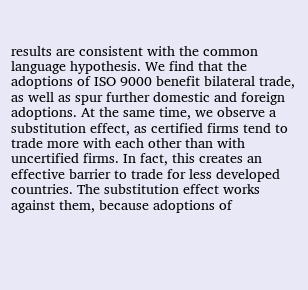results are consistent with the common language hypothesis. We find that the adoptions of ISO 9000 benefit bilateral trade, as well as spur further domestic and foreign adoptions. At the same time, we observe a substitution effect, as certified firms tend to trade more with each other than with uncertified firms. In fact, this creates an effective barrier to trade for less developed countries. The substitution effect works against them, because adoptions of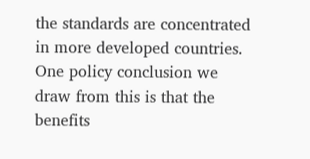the standards are concentrated in more developed countries. One policy conclusion we draw from this is that the benefits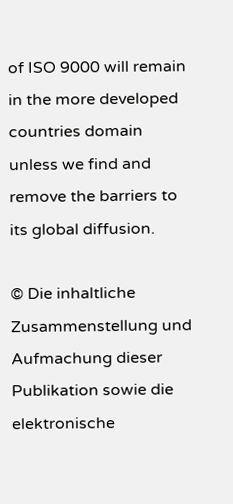of ISO 9000 will remain in the more developed countries domain unless we find and remove the barriers to its global diffusion.

© Die inhaltliche Zusammenstellung und Aufmachung dieser Publikation sowie die elektronische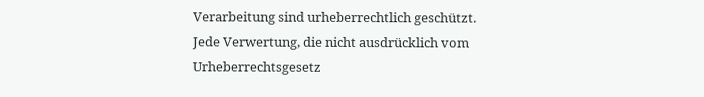Verarbeitung sind urheberrechtlich geschützt. Jede Verwertung, die nicht ausdrücklich vom Urheberrechtsgesetz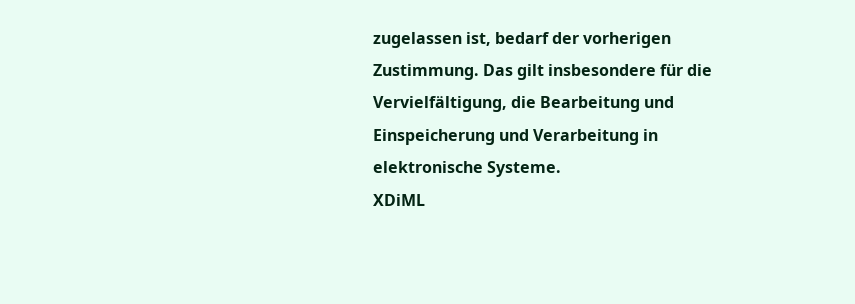zugelassen ist, bedarf der vorherigen Zustimmung. Das gilt insbesondere für die Vervielfältigung, die Bearbeitung und Einspeicherung und Verarbeitung in elektronische Systeme.
XDiML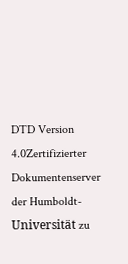DTD Version 4.0Zertifizierter Dokumentenserver
der Humboldt-Universität zu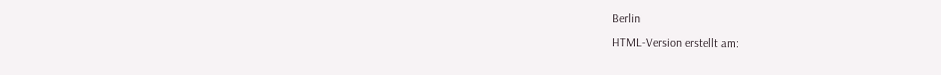Berlin
HTML-Version erstellt am: